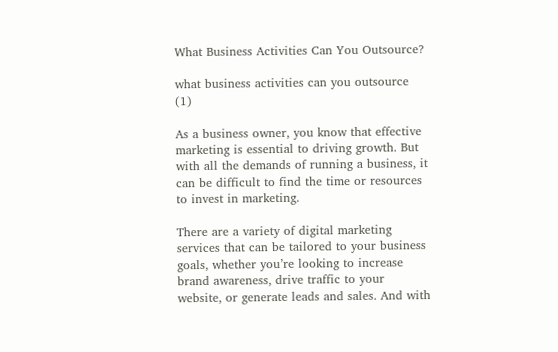What Business Activities Can You Outsource?

what business activities can you outsource (1)

As a business owner, you know that effective marketing is essential to driving growth. But with all the demands of running a business, it can be difficult to find the time or resources to invest in marketing.

There are a variety of digital marketing services that can be tailored to your business goals, whether you’re looking to increase brand awareness, drive traffic to your website, or generate leads and sales. And with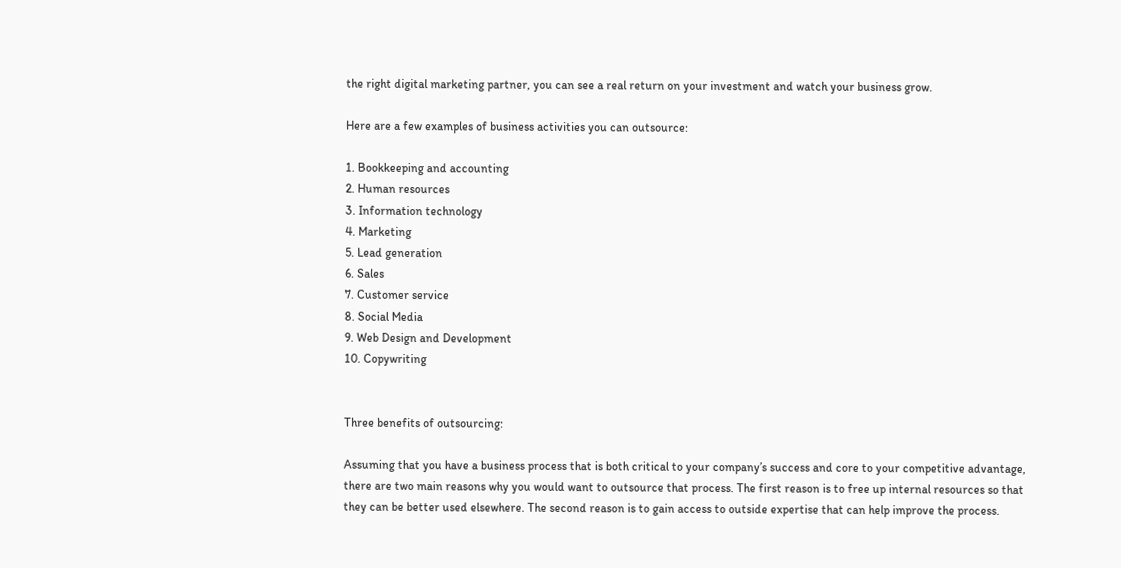the right digital marketing partner, you can see a real return on your investment and watch your business grow.

Here are a few examples of business activities you can outsource:

1. Bookkeeping and accounting
2. Human resources
3. Information technology
4. Marketing
5. Lead generation
6. Sales
7. Customer service
8. Social Media
9. Web Design and Development
10. Copywriting


Three benefits of outsourcing:

Assuming that you have a business process that is both critical to your company’s success and core to your competitive advantage, there are two main reasons why you would want to outsource that process. The first reason is to free up internal resources so that they can be better used elsewhere. The second reason is to gain access to outside expertise that can help improve the process.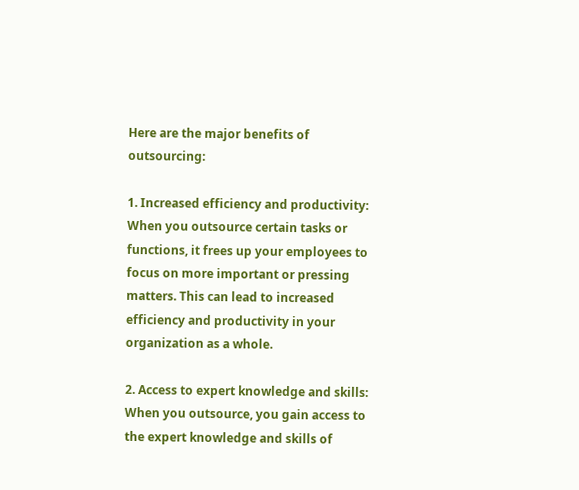Here are the major benefits of outsourcing:

1. Increased efficiency and productivity: When you outsource certain tasks or functions, it frees up your employees to focus on more important or pressing matters. This can lead to increased efficiency and productivity in your organization as a whole.

2. Access to expert knowledge and skills: When you outsource, you gain access to the expert knowledge and skills of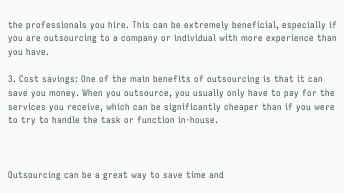the professionals you hire. This can be extremely beneficial, especially if you are outsourcing to a company or individual with more experience than you have.

3. Cost savings: One of the main benefits of outsourcing is that it can save you money. When you outsource, you usually only have to pay for the services you receive, which can be significantly cheaper than if you were to try to handle the task or function in-house.



Outsourcing can be a great way to save time and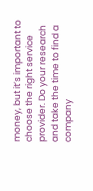money, but it’s important to choose the right service provider. Do your research and take the time to find a company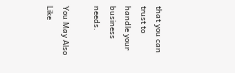that you can trust to handle your business needs.

You May Also Like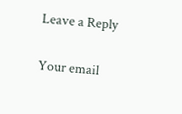Leave a Reply

Your email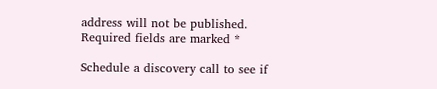address will not be published. Required fields are marked *

Schedule a discovery call to see if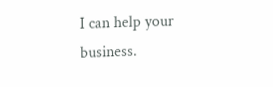I can help your business.